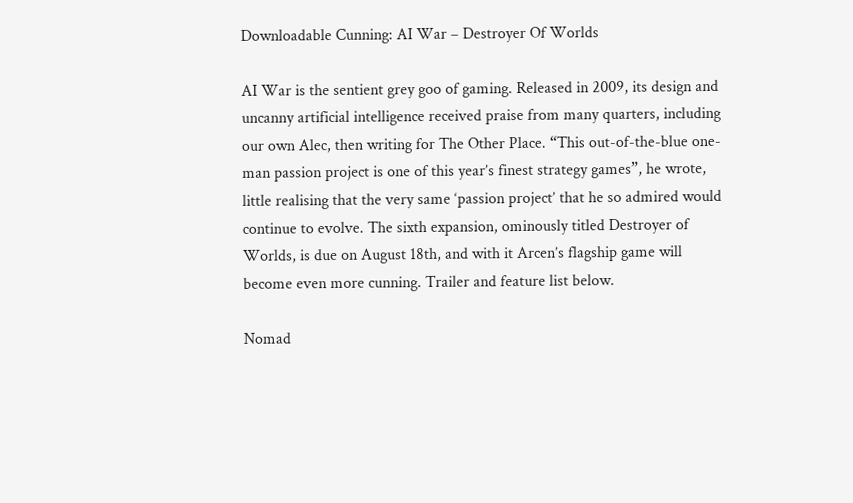Downloadable Cunning: AI War – Destroyer Of Worlds

AI War is the sentient grey goo of gaming. Released in 2009, its design and uncanny artificial intelligence received praise from many quarters, including our own Alec, then writing for The Other Place. “This out-of-the-blue one-man passion project is one of this year’s finest strategy games”, he wrote, little realising that the very same ‘passion project’ that he so admired would continue to evolve. The sixth expansion, ominously titled Destroyer of Worlds, is due on August 18th, and with it Arcen’s flagship game will become even more cunning. Trailer and feature list below.

Nomad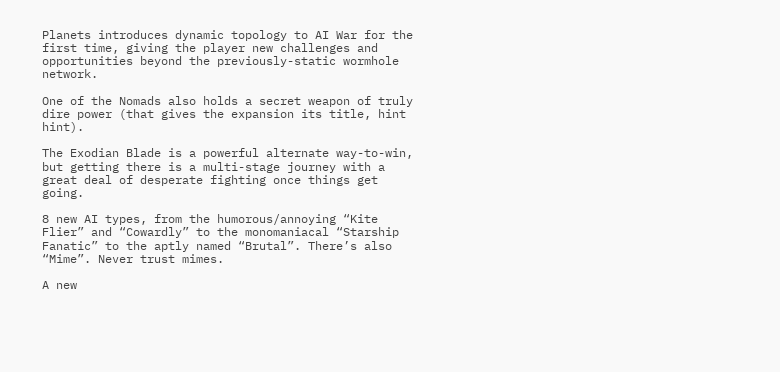Planets introduces dynamic topology to AI War for the first time, giving the player new challenges and opportunities beyond the previously-static wormhole network.

One of the Nomads also holds a secret weapon of truly dire power (that gives the expansion its title, hint hint).

The Exodian Blade is a powerful alternate way-to-win, but getting there is a multi-stage journey with a great deal of desperate fighting once things get going.

8 new AI types, from the humorous/annoying “Kite Flier” and “Cowardly” to the monomaniacal “Starship Fanatic” to the aptly named “Brutal”. There’s also “Mime”. Never trust mimes.

A new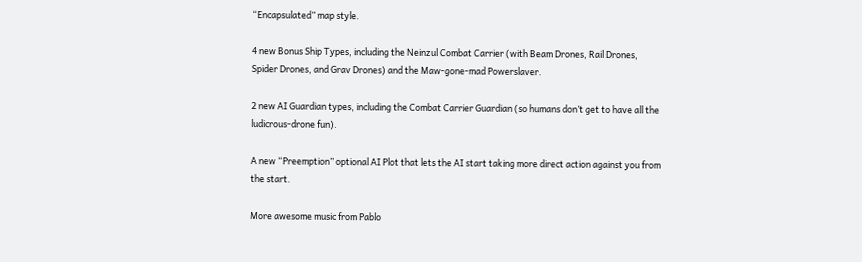“Encapsulated” map style.

4 new Bonus Ship Types, including the Neinzul Combat Carrier (with Beam Drones, Rail Drones, Spider Drones, and Grav Drones) and the Maw-gone-mad Powerslaver.

2 new AI Guardian types, including the Combat Carrier Guardian (so humans don’t get to have all the ludicrous-drone fun).

A new “Preemption” optional AI Plot that lets the AI start taking more direct action against you from the start.

More awesome music from Pablo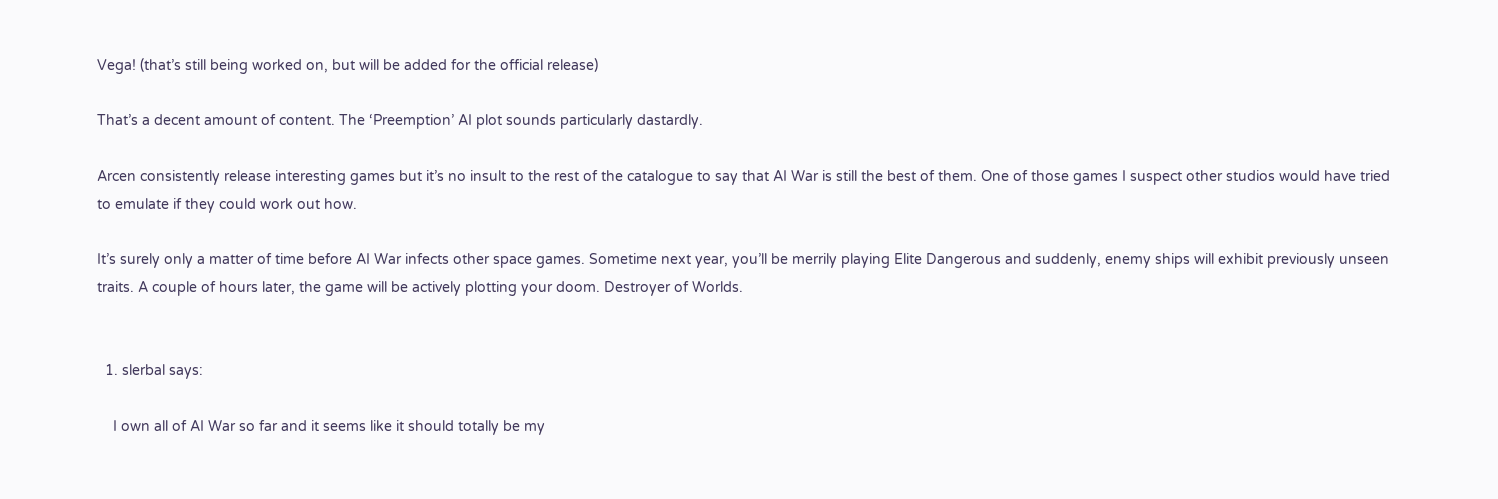Vega! (that’s still being worked on, but will be added for the official release)

That’s a decent amount of content. The ‘Preemption’ AI plot sounds particularly dastardly.

Arcen consistently release interesting games but it’s no insult to the rest of the catalogue to say that AI War is still the best of them. One of those games I suspect other studios would have tried to emulate if they could work out how.

It’s surely only a matter of time before AI War infects other space games. Sometime next year, you’ll be merrily playing Elite Dangerous and suddenly, enemy ships will exhibit previously unseen traits. A couple of hours later, the game will be actively plotting your doom. Destroyer of Worlds.


  1. slerbal says:

    I own all of AI War so far and it seems like it should totally be my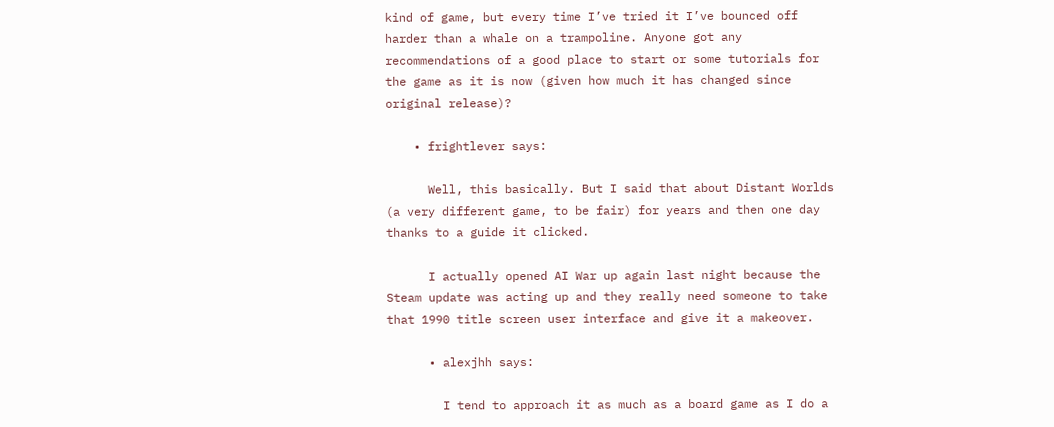kind of game, but every time I’ve tried it I’ve bounced off harder than a whale on a trampoline. Anyone got any recommendations of a good place to start or some tutorials for the game as it is now (given how much it has changed since original release)?

    • frightlever says:

      Well, this basically. But I said that about Distant Worlds (a very different game, to be fair) for years and then one day thanks to a guide it clicked.

      I actually opened AI War up again last night because the Steam update was acting up and they really need someone to take that 1990 title screen user interface and give it a makeover.

      • alexjhh says:

        I tend to approach it as much as a board game as I do a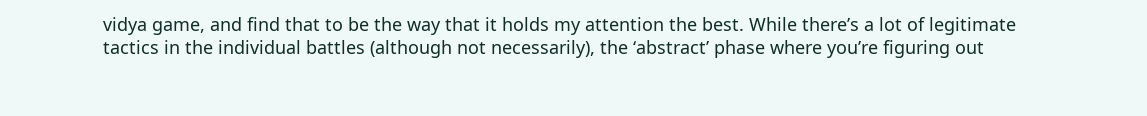vidya game, and find that to be the way that it holds my attention the best. While there’s a lot of legitimate tactics in the individual battles (although not necessarily), the ‘abstract’ phase where you’re figuring out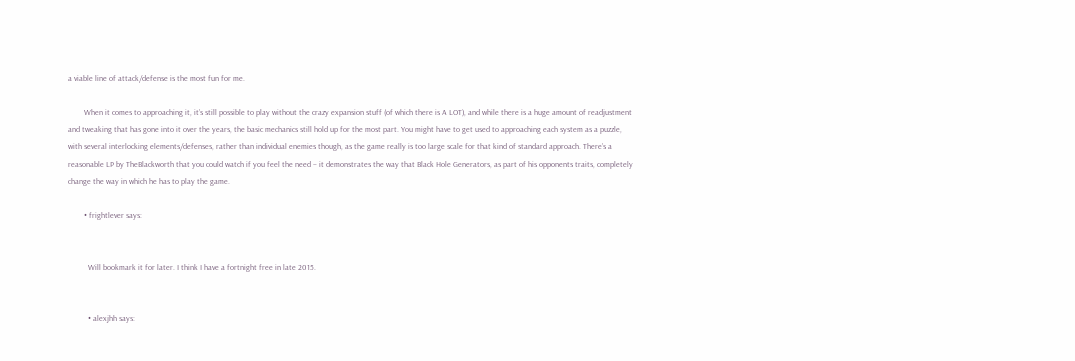a viable line of attack/defense is the most fun for me.

        When it comes to approaching it, it’s still possible to play without the crazy expansion stuff (of which there is A LOT), and while there is a huge amount of readjustment and tweaking that has gone into it over the years, the basic mechanics still hold up for the most part. You might have to get used to approaching each system as a puzzle, with several interlocking elements/defenses, rather than individual enemies though, as the game really is too large scale for that kind of standard approach. There’s a reasonable LP by TheBlackworth that you could watch if you feel the need – it demonstrates the way that Black Hole Generators, as part of his opponents traits, completely change the way in which he has to play the game.

        • frightlever says:


          Will bookmark it for later. I think I have a fortnight free in late 2015.


          • alexjhh says: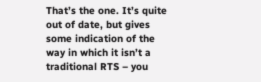That’s the one. It’s quite out of date, but gives some indication of the way in which it isn’t a traditional RTS – you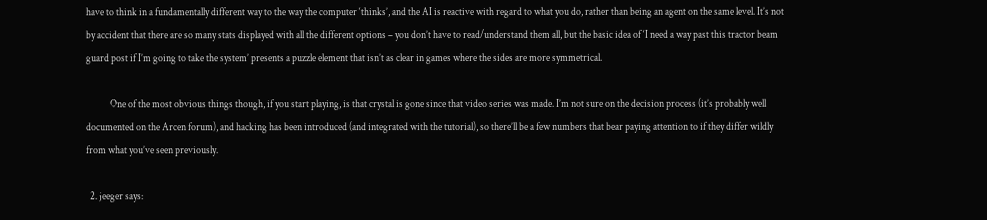have to think in a fundamentally different way to the way the computer ‘thinks’, and the AI is reactive with regard to what you do, rather than being an agent on the same level. It’s not by accident that there are so many stats displayed with all the different options – you don’t have to read/understand them all, but the basic idea of ‘I need a way past this tractor beam guard post if I’m going to take the system’ presents a puzzle element that isn’t as clear in games where the sides are more symmetrical.

            One of the most obvious things though, if you start playing, is that crystal is gone since that video series was made. I’m not sure on the decision process (it’s probably well documented on the Arcen forum), and hacking has been introduced (and integrated with the tutorial), so there’ll be a few numbers that bear paying attention to if they differ wildly from what you’ve seen previously.

  2. jeeger says: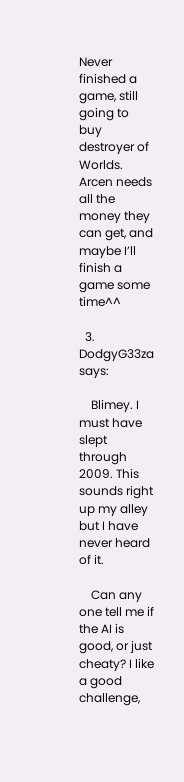Never finished a game, still going to buy destroyer of Worlds. Arcen needs all the money they can get, and maybe I’ll finish a game some time^^

  3. DodgyG33za says:

    Blimey. I must have slept through 2009. This sounds right up my alley but I have never heard of it.

    Can any one tell me if the AI is good, or just cheaty? I like a good challenge,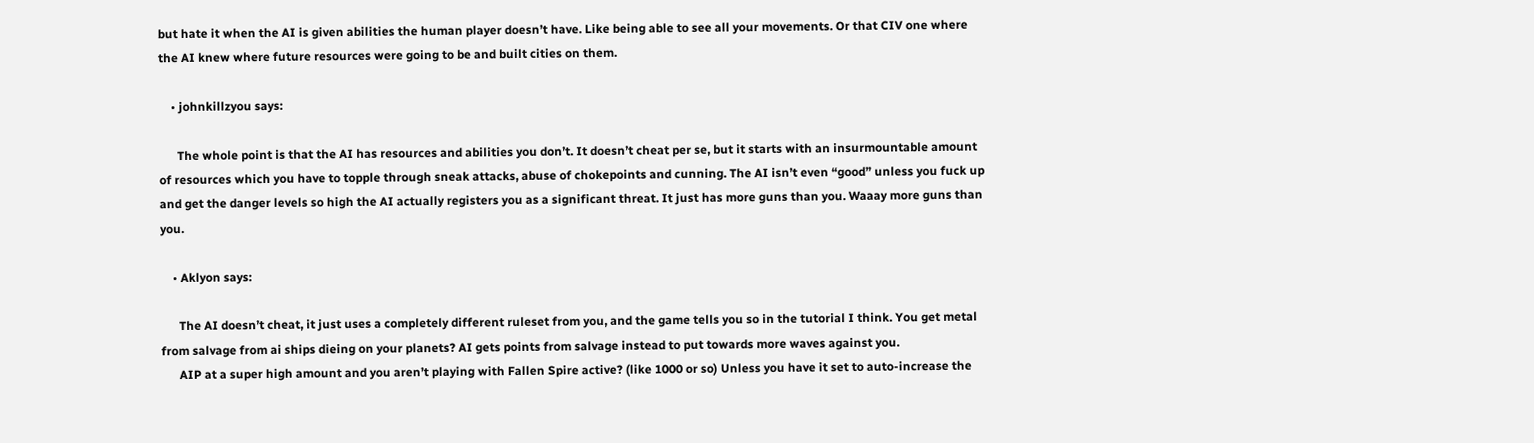but hate it when the AI is given abilities the human player doesn’t have. Like being able to see all your movements. Or that CIV one where the AI knew where future resources were going to be and built cities on them.

    • johnkillzyou says:

      The whole point is that the AI has resources and abilities you don’t. It doesn’t cheat per se, but it starts with an insurmountable amount of resources which you have to topple through sneak attacks, abuse of chokepoints and cunning. The AI isn’t even “good” unless you fuck up and get the danger levels so high the AI actually registers you as a significant threat. It just has more guns than you. Waaay more guns than you.

    • Aklyon says:

      The AI doesn’t cheat, it just uses a completely different ruleset from you, and the game tells you so in the tutorial I think. You get metal from salvage from ai ships dieing on your planets? AI gets points from salvage instead to put towards more waves against you.
      AIP at a super high amount and you aren’t playing with Fallen Spire active? (like 1000 or so) Unless you have it set to auto-increase the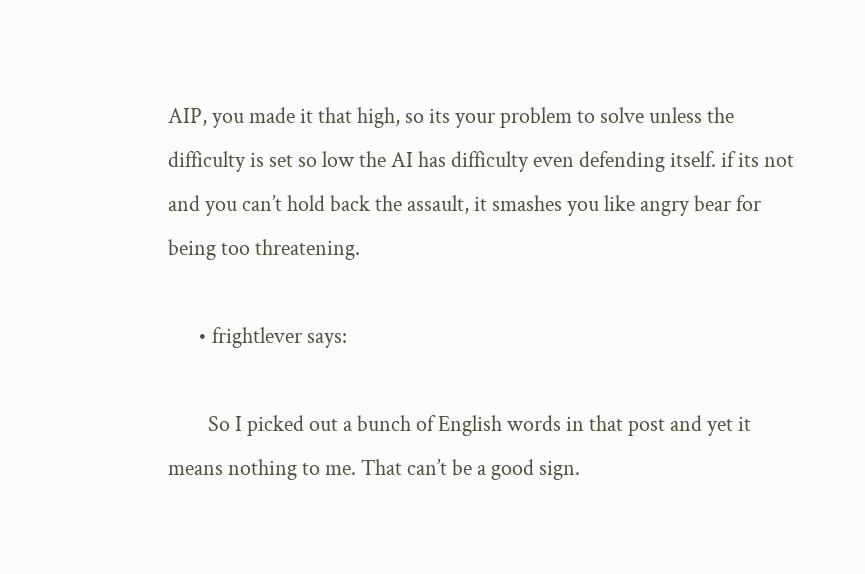AIP, you made it that high, so its your problem to solve unless the difficulty is set so low the AI has difficulty even defending itself. if its not and you can’t hold back the assault, it smashes you like angry bear for being too threatening.

      • frightlever says:

        So I picked out a bunch of English words in that post and yet it means nothing to me. That can’t be a good sign.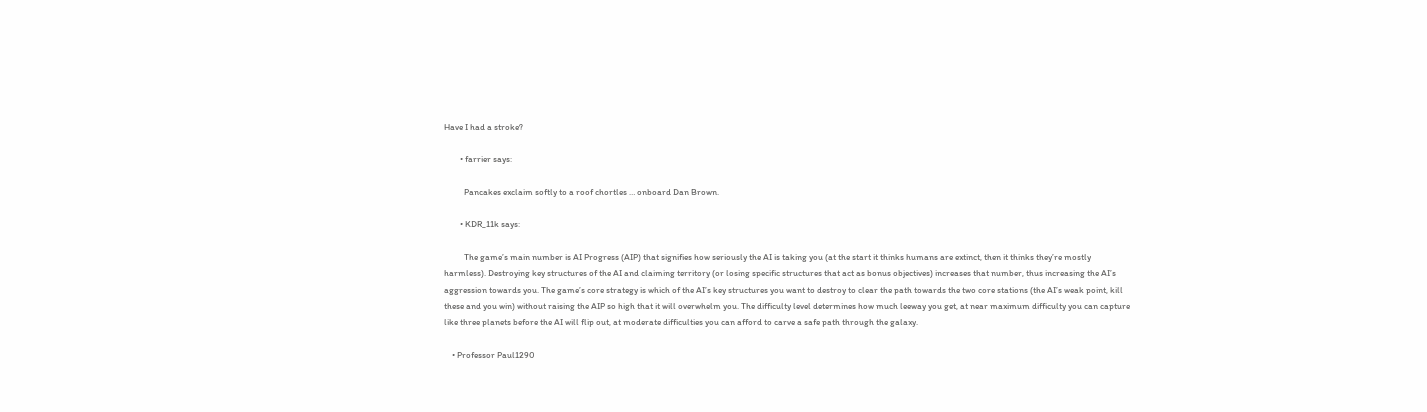Have I had a stroke?

        • farrier says:

          Pancakes exclaim softly to a roof chortles … onboard Dan Brown.

        • KDR_11k says:

          The game’s main number is AI Progress (AIP) that signifies how seriously the AI is taking you (at the start it thinks humans are extinct, then it thinks they’re mostly harmless). Destroying key structures of the AI and claiming territory (or losing specific structures that act as bonus objectives) increases that number, thus increasing the AI’s aggression towards you. The game’s core strategy is which of the AI’s key structures you want to destroy to clear the path towards the two core stations (the AI’s weak point, kill these and you win) without raising the AIP so high that it will overwhelm you. The difficulty level determines how much leeway you get, at near maximum difficulty you can capture like three planets before the AI will flip out, at moderate difficulties you can afford to carve a safe path through the galaxy.

    • Professor Paul1290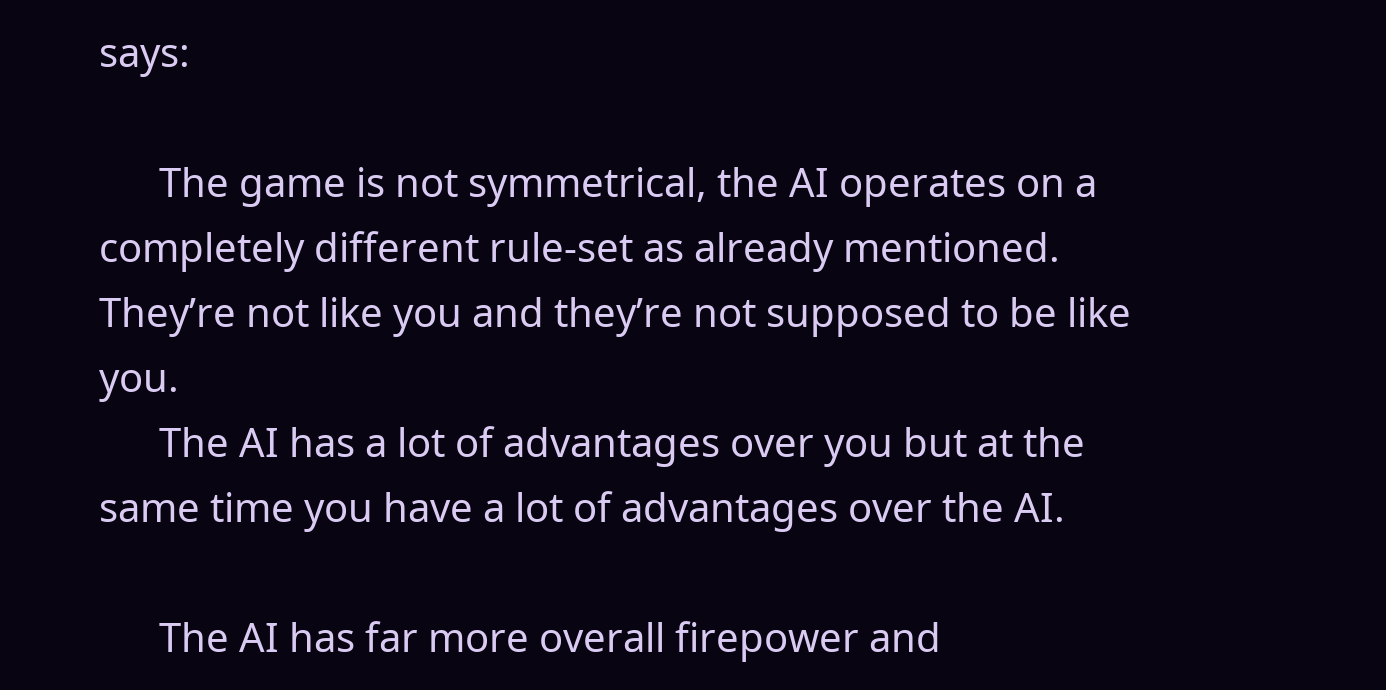says:

      The game is not symmetrical, the AI operates on a completely different rule-set as already mentioned. They’re not like you and they’re not supposed to be like you.
      The AI has a lot of advantages over you but at the same time you have a lot of advantages over the AI.

      The AI has far more overall firepower and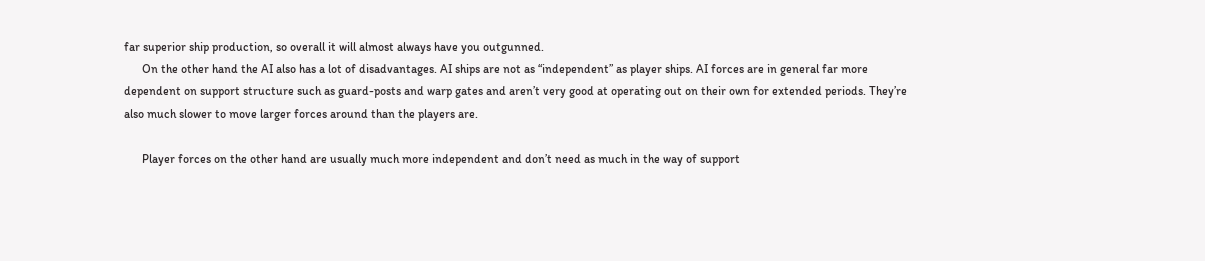far superior ship production, so overall it will almost always have you outgunned.
      On the other hand the AI also has a lot of disadvantages. AI ships are not as “independent” as player ships. AI forces are in general far more dependent on support structure such as guard-posts and warp gates and aren’t very good at operating out on their own for extended periods. They’re also much slower to move larger forces around than the players are.

      Player forces on the other hand are usually much more independent and don’t need as much in the way of support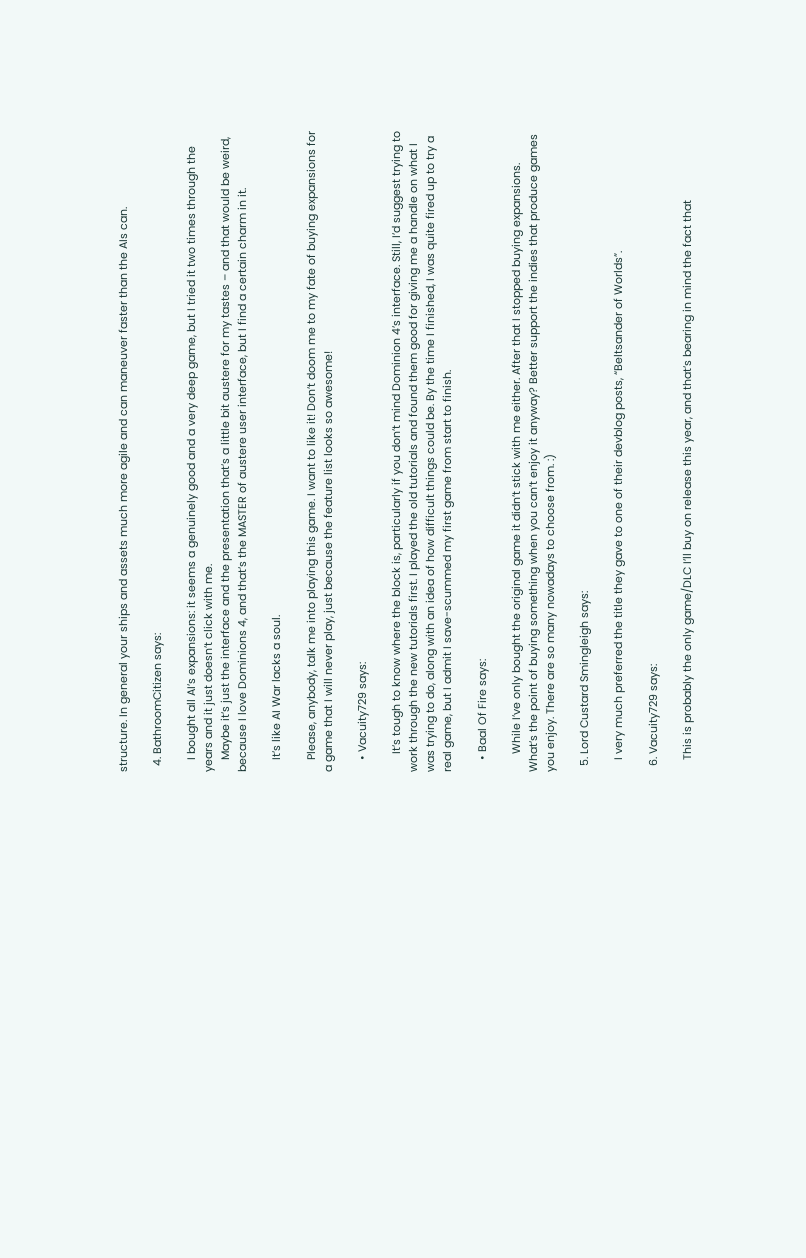structure. In general your ships and assets much more agile and can maneuver faster than the AIs can.

  4. BathroomCitizen says:

    I bought all AI’s expansions: it seems a genuinely good and a very deep game, but I tried it two times through the years and it just doesn’t click with me.
    Maybe it’s just the interface and the presentation that’s a little bit austere for my tastes – and that would be weird, because I love Dominions 4, and that’s the MASTER of austere user interface, but I find a certain charm in it.

    It’s like AI War lacks a soul.

    Please, anybody, talk me into playing this game. I want to like it! Don’t doom me to my fate of buying expansions for a game that I will never play, just because the feature list looks so awesome!

    • Vacuity729 says:

      It’s tough to know where the block is, particularly if you don’t mind Dominion 4’s interface. Still, I’d suggest trying to work through the new tutorials first. I played the old tutorials and found them good for giving me a handle on what I was trying to do, along with an idea of how difficult things could be. By the time I finished, I was quite fired up to try a real game, but I admit I save-scummed my first game from start to finish.

    • Baal Of Fire says:

      While I’ve only bought the original game it didn’t stick with me either. After that I stopped buying expansions. What’s the point of buying something when you can’t enjoy it anyway? Better support the indies that produce games you enjoy. There are so many nowadays to choose from. :)

  5. Lord Custard Smingleigh says:

    I very much preferred the title they gave to one of their devblog posts, “Beltsander of Worlds”.

  6. Vacuity729 says:

    This is probably the only game/DLC I’ll buy on release this year, and that’s bearing in mind the fact that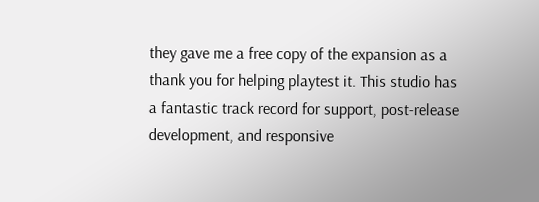they gave me a free copy of the expansion as a thank you for helping playtest it. This studio has a fantastic track record for support, post-release development, and responsive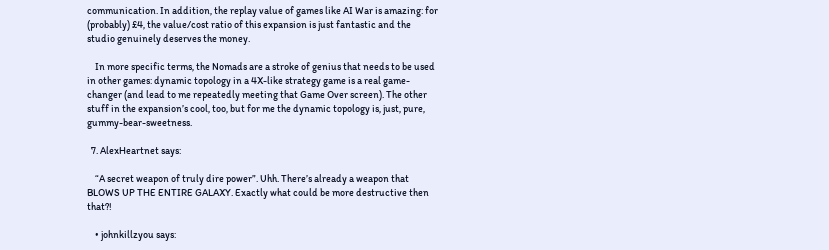communication. In addition, the replay value of games like AI War is amazing: for (probably) £4, the value/cost ratio of this expansion is just fantastic and the studio genuinely deserves the money.

    In more specific terms, the Nomads are a stroke of genius that needs to be used in other games: dynamic topology in a 4X-like strategy game is a real game-changer (and lead to me repeatedly meeting that Game Over screen). The other stuff in the expansion’s cool, too, but for me the dynamic topology is, just, pure, gummy-bear-sweetness.

  7. AlexHeartnet says:

    “A secret weapon of truly dire power”. Uhh. There’s already a weapon that BLOWS UP THE ENTIRE GALAXY. Exactly what could be more destructive then that?!

    • johnkillzyou says: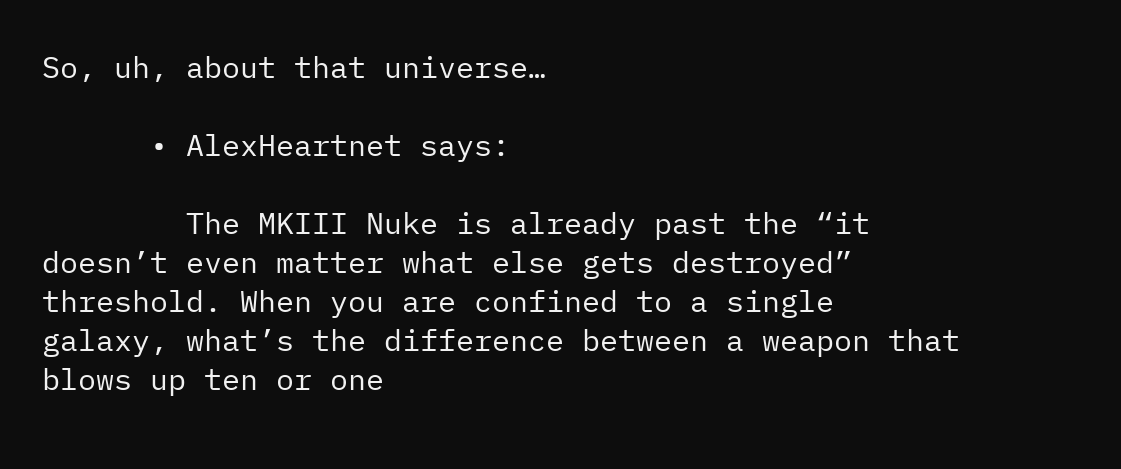So, uh, about that universe…

      • AlexHeartnet says:

        The MKIII Nuke is already past the “it doesn’t even matter what else gets destroyed” threshold. When you are confined to a single galaxy, what’s the difference between a weapon that blows up ten or one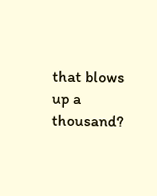that blows up a thousand?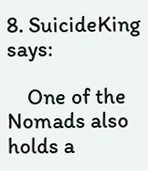8. SuicideKing says:

    One of the Nomads also holds a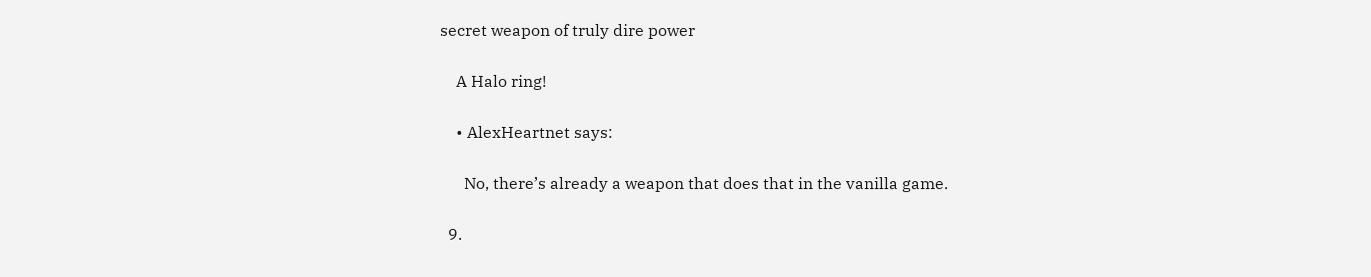secret weapon of truly dire power

    A Halo ring!

    • AlexHeartnet says:

      No, there’s already a weapon that does that in the vanilla game.

  9.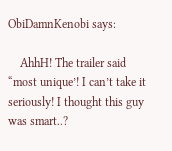ObiDamnKenobi says:

    AhhH! The trailer said “most unique’! I can’t take it seriously! I thought this guy was smart..?